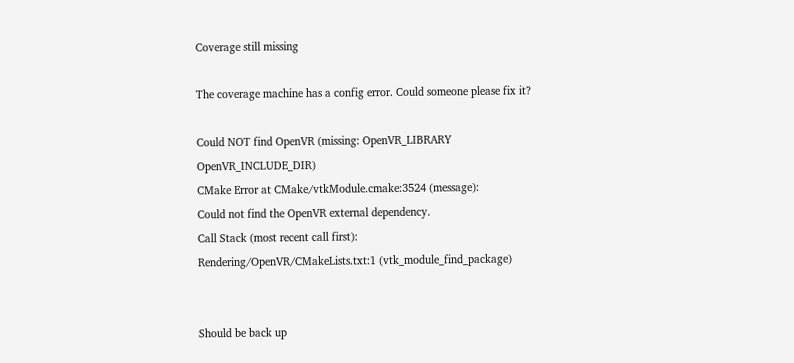Coverage still missing

The coverage machine has a config error. Could someone please fix it?

Could NOT find OpenVR (missing: OpenVR_LIBRARY OpenVR_INCLUDE_DIR)
CMake Error at CMake/vtkModule.cmake:3524 (message):
Could not find the OpenVR external dependency.
Call Stack (most recent call first):
Rendering/OpenVR/CMakeLists.txt:1 (vtk_module_find_package)


Should be back up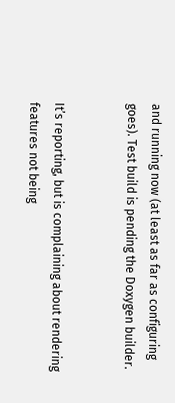and running now (at least as far as configuring goes). Test build is pending the Doxygen builder.


It’s reporting, but is complaining about rendering features not being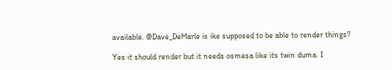available. @Dave_DeMarle is ike supposed to be able to render things?

Yes it should render but it needs osmesa like its twin duma. I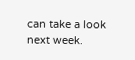can take a look next week.